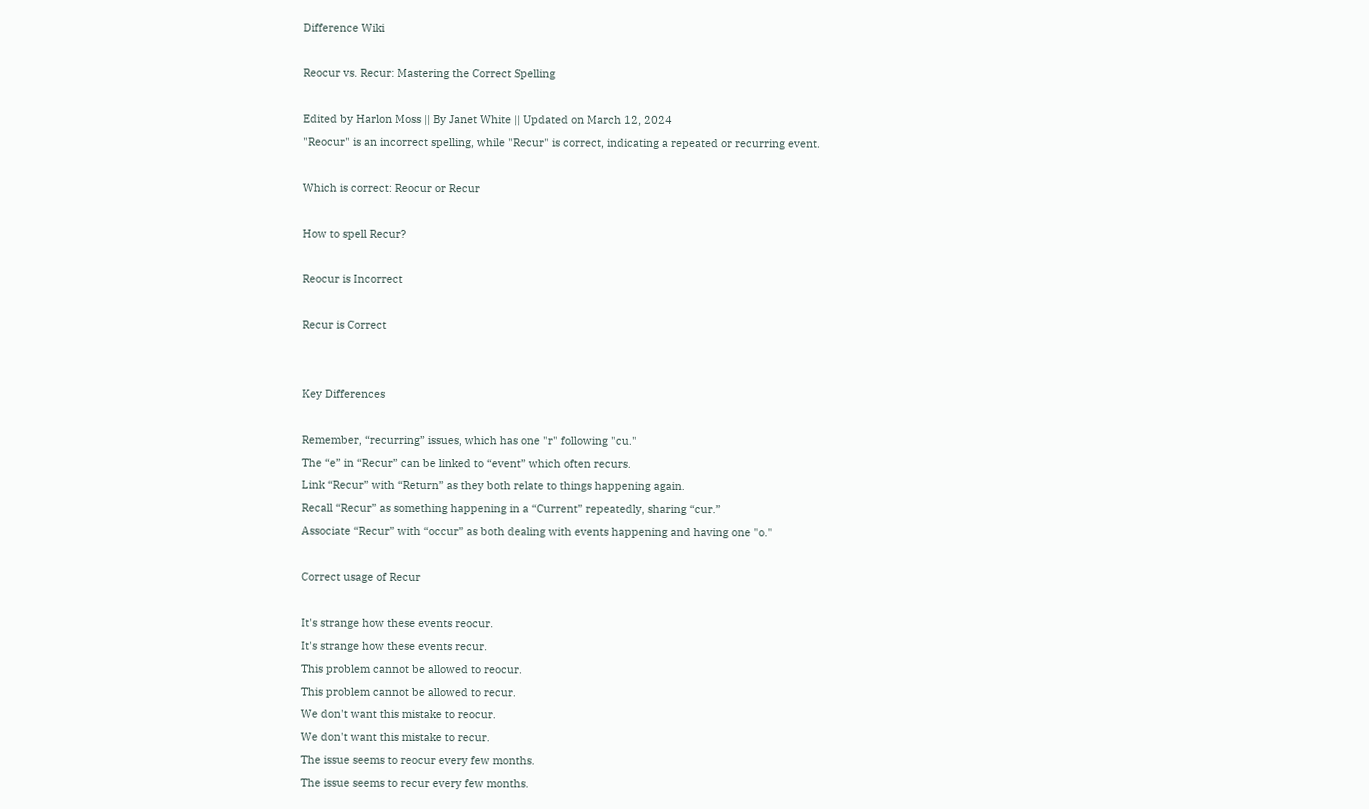Difference Wiki

Reocur vs. Recur: Mastering the Correct Spelling

Edited by Harlon Moss || By Janet White || Updated on March 12, 2024
"Reocur" is an incorrect spelling, while "Recur" is correct, indicating a repeated or recurring event.

Which is correct: Reocur or Recur

How to spell Recur?

Reocur is Incorrect

Recur is Correct


Key Differences

Remember, “recurring” issues, which has one "r" following "cu."
The “e” in “Recur” can be linked to “event” which often recurs.
Link “Recur” with “Return” as they both relate to things happening again.
Recall “Recur” as something happening in a “Current” repeatedly, sharing “cur.”
Associate “Recur” with “occur” as both dealing with events happening and having one "o."

Correct usage of Recur

It's strange how these events reocur.
It's strange how these events recur.
This problem cannot be allowed to reocur.
This problem cannot be allowed to recur.
We don't want this mistake to reocur.
We don't want this mistake to recur.
The issue seems to reocur every few months.
The issue seems to recur every few months.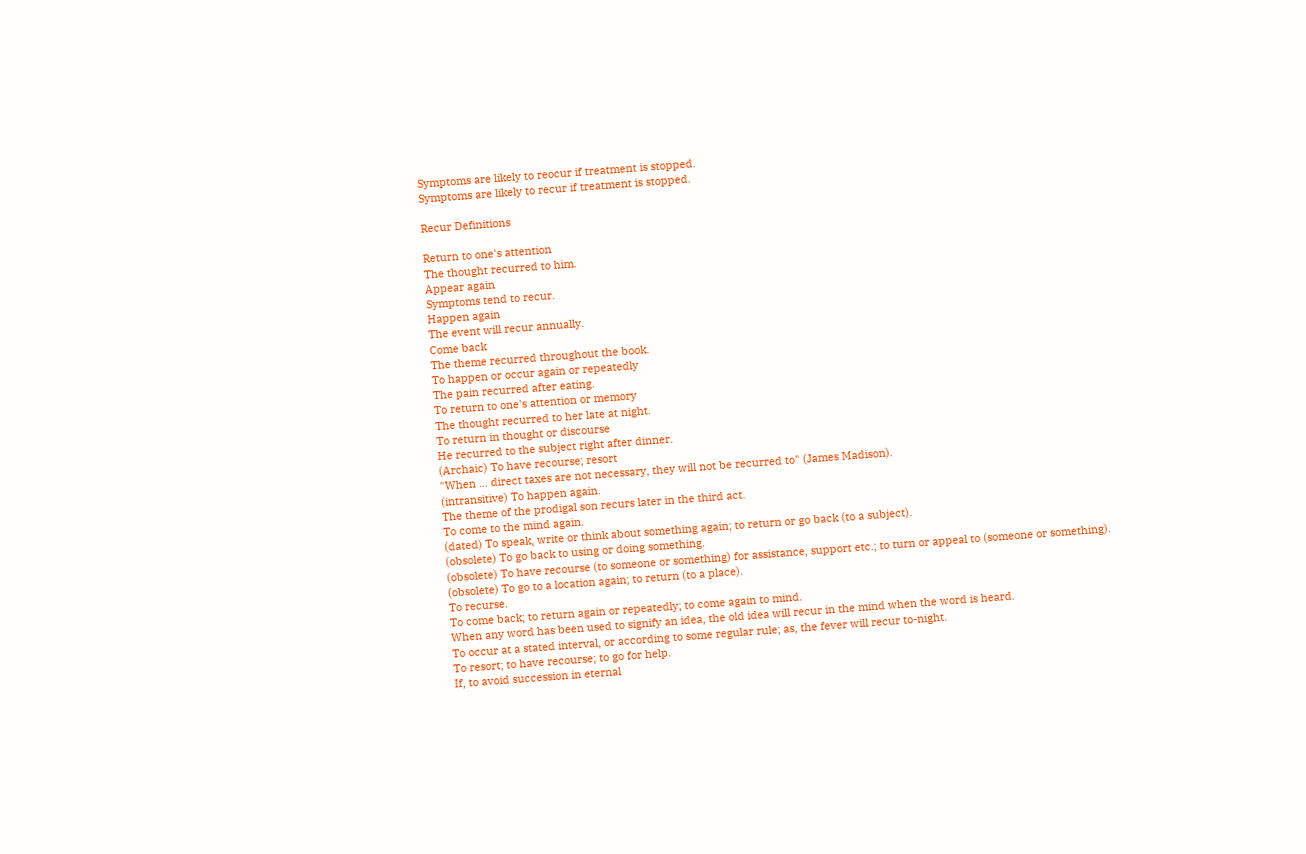Symptoms are likely to reocur if treatment is stopped.
Symptoms are likely to recur if treatment is stopped.

Recur Definitions

Return to one's attention
The thought recurred to him.
Appear again
Symptoms tend to recur.
Happen again
The event will recur annually.
Come back
The theme recurred throughout the book.
To happen or occur again or repeatedly
The pain recurred after eating.
To return to one's attention or memory
The thought recurred to her late at night.
To return in thought or discourse
He recurred to the subject right after dinner.
(Archaic) To have recourse; resort
"When ... direct taxes are not necessary, they will not be recurred to" (James Madison).
(intransitive) To happen again.
The theme of the prodigal son recurs later in the third act.
To come to the mind again.
(dated) To speak, write or think about something again; to return or go back (to a subject).
(obsolete) To go back to using or doing something.
(obsolete) To have recourse (to someone or something) for assistance, support etc.; to turn or appeal to (someone or something).
(obsolete) To go to a location again; to return (to a place).
To recurse.
To come back; to return again or repeatedly; to come again to mind.
When any word has been used to signify an idea, the old idea will recur in the mind when the word is heard.
To occur at a stated interval, or according to some regular rule; as, the fever will recur to-night.
To resort; to have recourse; to go for help.
If, to avoid succession in eternal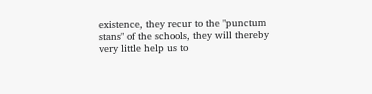existence, they recur to the "punctum stans" of the schools, they will thereby very little help us to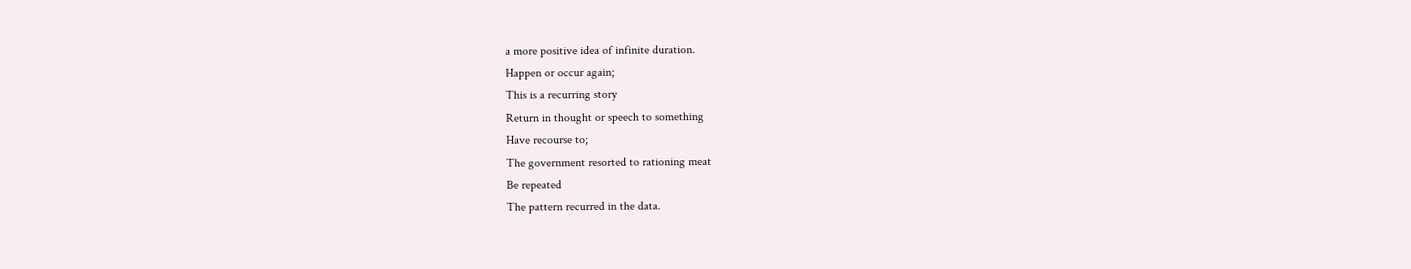a more positive idea of infinite duration.
Happen or occur again;
This is a recurring story
Return in thought or speech to something
Have recourse to;
The government resorted to rationing meat
Be repeated
The pattern recurred in the data.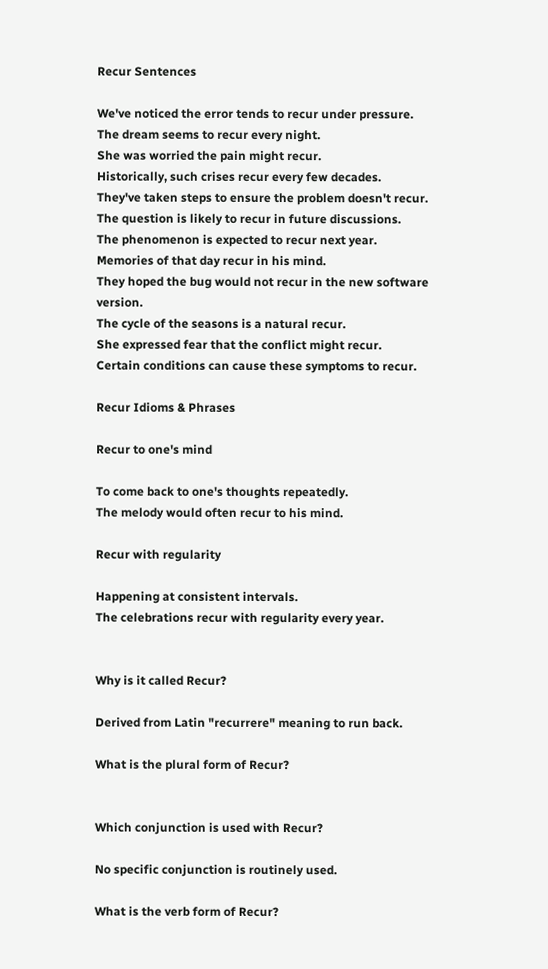Recur Sentences

We've noticed the error tends to recur under pressure.
The dream seems to recur every night.
She was worried the pain might recur.
Historically, such crises recur every few decades.
They've taken steps to ensure the problem doesn't recur.
The question is likely to recur in future discussions.
The phenomenon is expected to recur next year.
Memories of that day recur in his mind.
They hoped the bug would not recur in the new software version.
The cycle of the seasons is a natural recur.
She expressed fear that the conflict might recur.
Certain conditions can cause these symptoms to recur.

Recur Idioms & Phrases

Recur to one's mind

To come back to one's thoughts repeatedly.
The melody would often recur to his mind.

Recur with regularity

Happening at consistent intervals.
The celebrations recur with regularity every year.


Why is it called Recur?

Derived from Latin "recurrere" meaning to run back.

What is the plural form of Recur?


Which conjunction is used with Recur?

No specific conjunction is routinely used.

What is the verb form of Recur?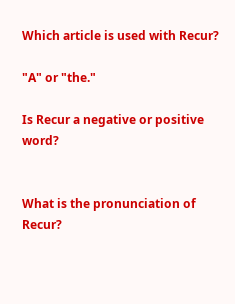Which article is used with Recur?

"A" or "the."

Is Recur a negative or positive word?


What is the pronunciation of Recur?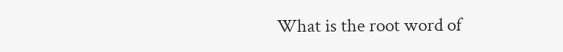What is the root word of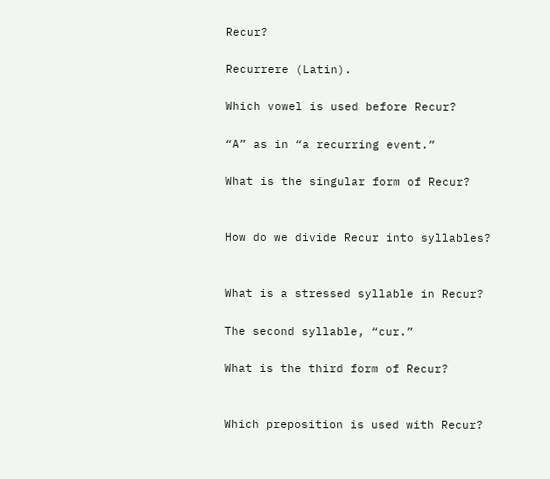Recur?

Recurrere (Latin).

Which vowel is used before Recur?

“A” as in “a recurring event.”

What is the singular form of Recur?


How do we divide Recur into syllables?


What is a stressed syllable in Recur?

The second syllable, “cur.”

What is the third form of Recur?


Which preposition is used with Recur?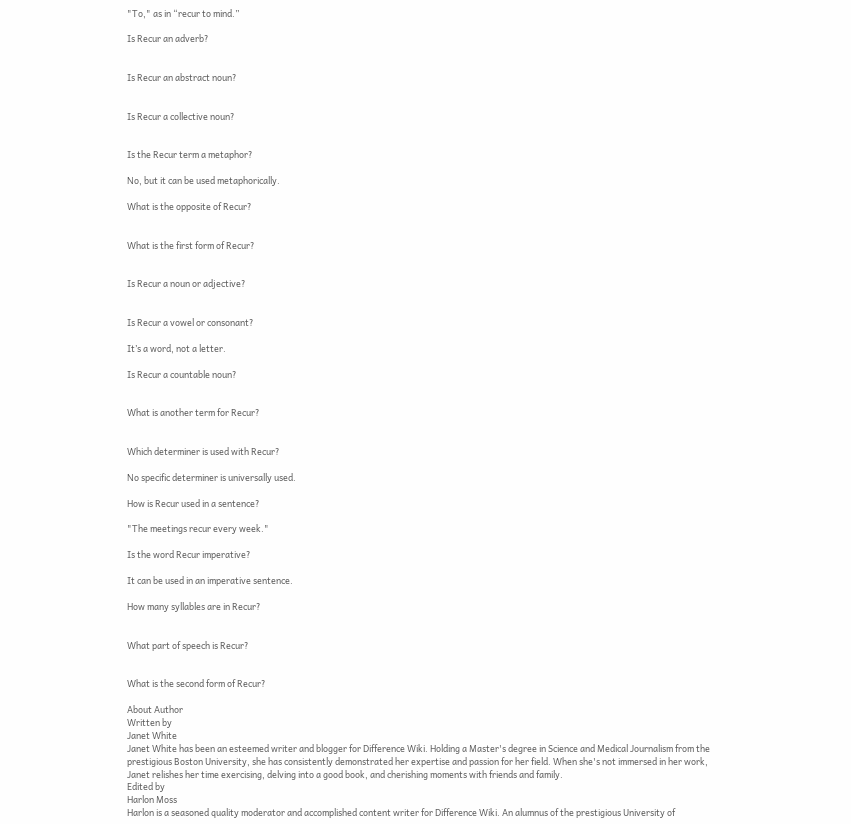"To," as in “recur to mind.”

Is Recur an adverb?


Is Recur an abstract noun?


Is Recur a collective noun?


Is the Recur term a metaphor?

No, but it can be used metaphorically.

What is the opposite of Recur?


What is the first form of Recur?


Is Recur a noun or adjective?


Is Recur a vowel or consonant?

It’s a word, not a letter.

Is Recur a countable noun?


What is another term for Recur?


Which determiner is used with Recur?

No specific determiner is universally used.

How is Recur used in a sentence?

"The meetings recur every week."

Is the word Recur imperative?

It can be used in an imperative sentence.

How many syllables are in Recur?


What part of speech is Recur?


What is the second form of Recur?

About Author
Written by
Janet White
Janet White has been an esteemed writer and blogger for Difference Wiki. Holding a Master's degree in Science and Medical Journalism from the prestigious Boston University, she has consistently demonstrated her expertise and passion for her field. When she's not immersed in her work, Janet relishes her time exercising, delving into a good book, and cherishing moments with friends and family.
Edited by
Harlon Moss
Harlon is a seasoned quality moderator and accomplished content writer for Difference Wiki. An alumnus of the prestigious University of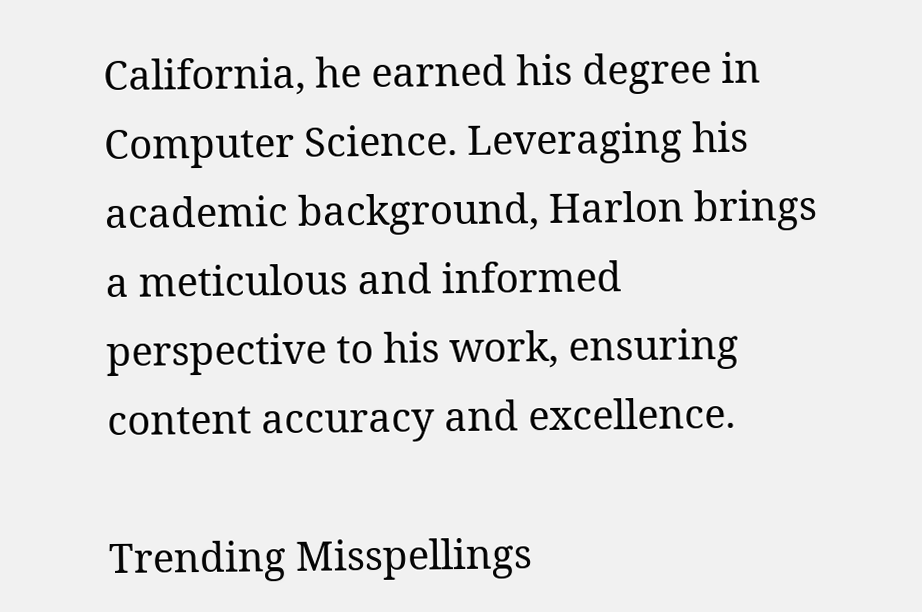California, he earned his degree in Computer Science. Leveraging his academic background, Harlon brings a meticulous and informed perspective to his work, ensuring content accuracy and excellence.

Trending Misspellings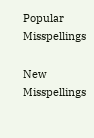Popular Misspellings

New Misspellings